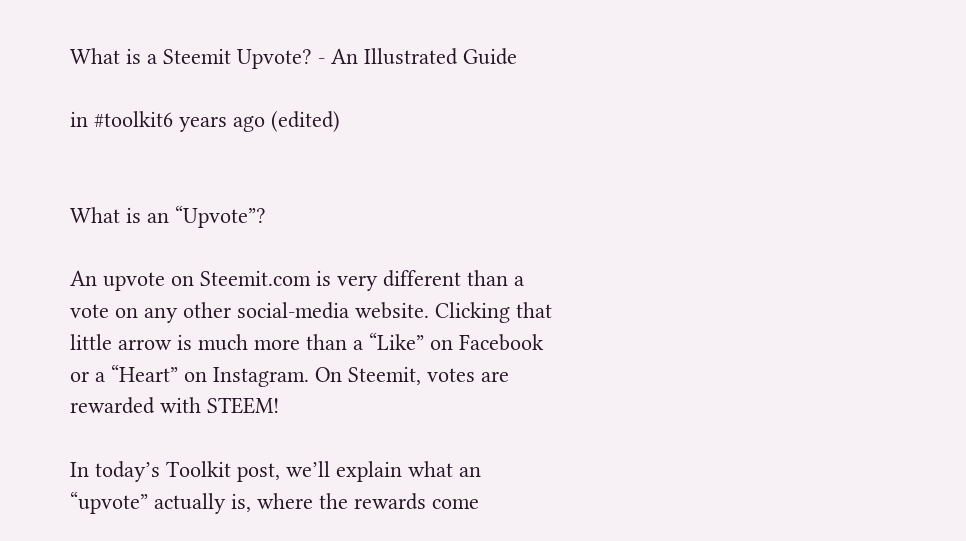What is a Steemit Upvote? - An Illustrated Guide

in #toolkit6 years ago (edited)


What is an “Upvote”?

An upvote on Steemit.com is very different than a vote on any other social-media website. Clicking that little arrow is much more than a “Like” on Facebook or a “Heart” on Instagram. On Steemit, votes are rewarded with STEEM!

In today’s Toolkit post, we’ll explain what an “upvote” actually is, where the rewards come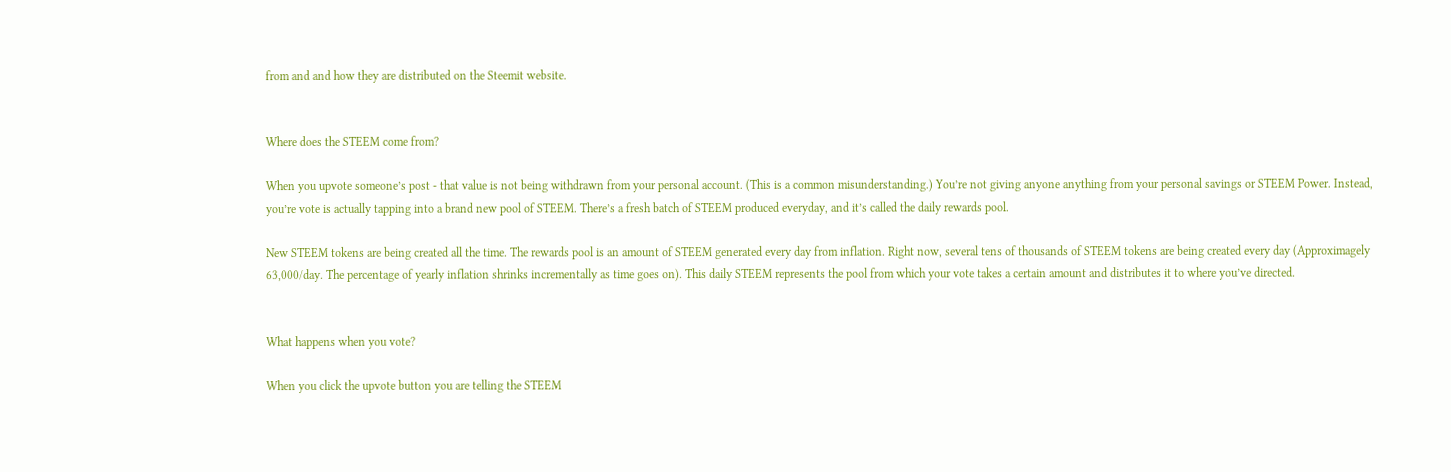from and and how they are distributed on the Steemit website.


Where does the STEEM come from?

When you upvote someone’s post - that value is not being withdrawn from your personal account. (This is a common misunderstanding.) You’re not giving anyone anything from your personal savings or STEEM Power. Instead, you’re vote is actually tapping into a brand new pool of STEEM. There’s a fresh batch of STEEM produced everyday, and it’s called the daily rewards pool.

New STEEM tokens are being created all the time. The rewards pool is an amount of STEEM generated every day from inflation. Right now, several tens of thousands of STEEM tokens are being created every day (Approximagely 63,000/day. The percentage of yearly inflation shrinks incrementally as time goes on). This daily STEEM represents the pool from which your vote takes a certain amount and distributes it to where you’ve directed.


What happens when you vote?

When you click the upvote button you are telling the STEEM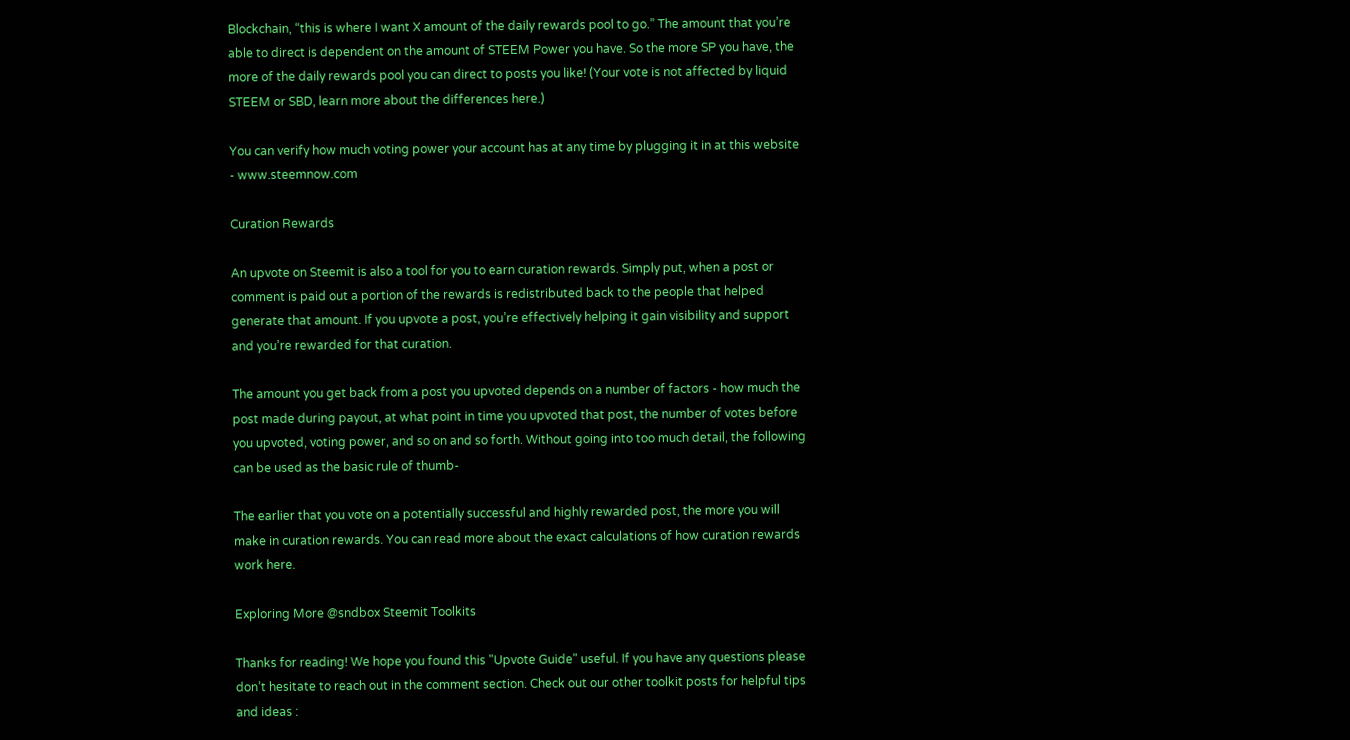Blockchain, “this is where I want X amount of the daily rewards pool to go.” The amount that you’re able to direct is dependent on the amount of STEEM Power you have. So the more SP you have, the more of the daily rewards pool you can direct to posts you like! (Your vote is not affected by liquid STEEM or SBD, learn more about the differences here.)

You can verify how much voting power your account has at any time by plugging it in at this website - www.steemnow.com

Curation Rewards

An upvote on Steemit is also a tool for you to earn curation rewards. Simply put, when a post or comment is paid out a portion of the rewards is redistributed back to the people that helped generate that amount. If you upvote a post, you’re effectively helping it gain visibility and support and you’re rewarded for that curation.

The amount you get back from a post you upvoted depends on a number of factors - how much the post made during payout, at what point in time you upvoted that post, the number of votes before you upvoted, voting power, and so on and so forth. Without going into too much detail, the following can be used as the basic rule of thumb-

The earlier that you vote on a potentially successful and highly rewarded post, the more you will make in curation rewards. You can read more about the exact calculations of how curation rewards work here.

Exploring More @sndbox Steemit Toolkits

Thanks for reading! We hope you found this "Upvote Guide" useful. If you have any questions please don’t hesitate to reach out in the comment section. Check out our other toolkit posts for helpful tips and ideas :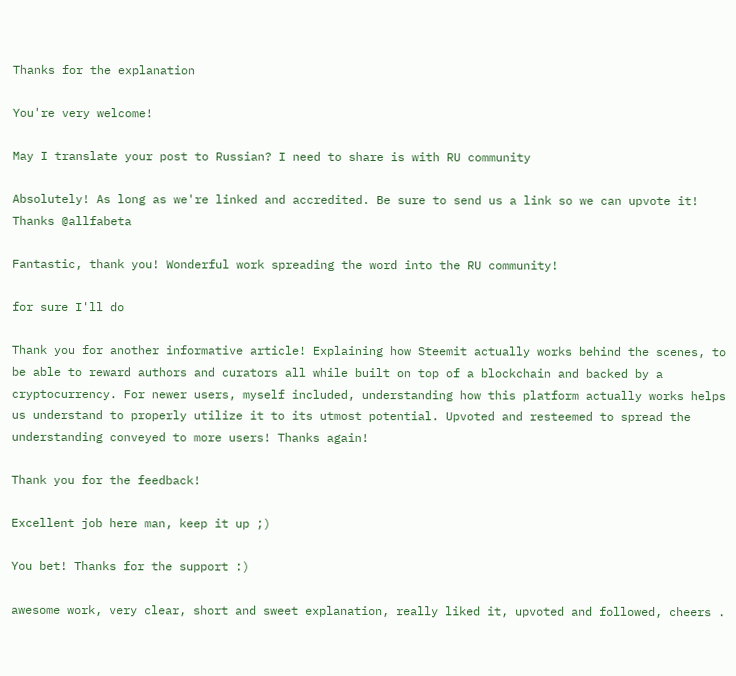Thanks for the explanation

You're very welcome!

May I translate your post to Russian? I need to share is with RU community

Absolutely! As long as we're linked and accredited. Be sure to send us a link so we can upvote it! Thanks @allfabeta

Fantastic, thank you! Wonderful work spreading the word into the RU community!

for sure I'll do

Thank you for another informative article! Explaining how Steemit actually works behind the scenes, to be able to reward authors and curators all while built on top of a blockchain and backed by a cryptocurrency. For newer users, myself included, understanding how this platform actually works helps us understand to properly utilize it to its utmost potential. Upvoted and resteemed to spread the understanding conveyed to more users! Thanks again!

Thank you for the feedback!

Excellent job here man, keep it up ;)

You bet! Thanks for the support :)

awesome work, very clear, short and sweet explanation, really liked it, upvoted and followed, cheers .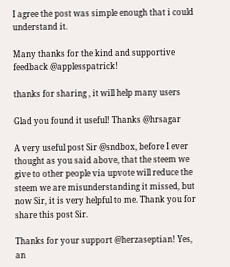I agree the post was simple enough that i could understand it.

Many thanks for the kind and supportive feedback @applesspatrick!

thanks for sharing , it will help many users

Glad you found it useful! Thanks @hrsagar

A very useful post Sir @sndbox, before I ever thought as you said above, that the steem we give to other people via upvote will reduce the steem we are misunderstanding it missed, but now Sir, it is very helpful to me. Thank you for share this post Sir.

Thanks for your support @herzaseptian! Yes, an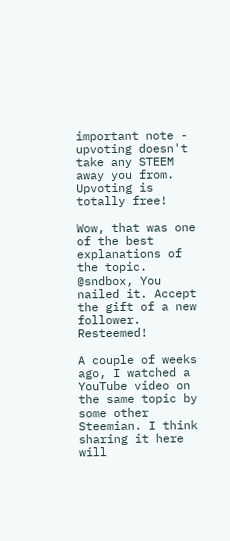important note - upvoting doesn't take any STEEM away you from. Upvoting is totally free!

Wow, that was one of the best explanations of the topic. @sndbox, You nailed it. Accept the gift of a new follower. Resteemed!

A couple of weeks ago, I watched a YouTube video on the same topic by some other Steemian. I think sharing it here will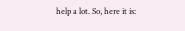help a lot. So, here it is: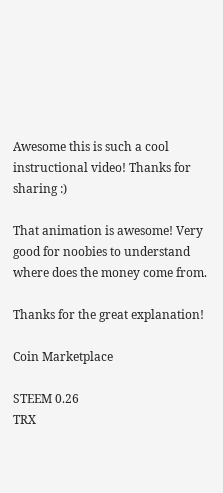Awesome this is such a cool instructional video! Thanks for sharing :)

That animation is awesome! Very good for noobies to understand where does the money come from.

Thanks for the great explanation!

Coin Marketplace

STEEM 0.26
TRX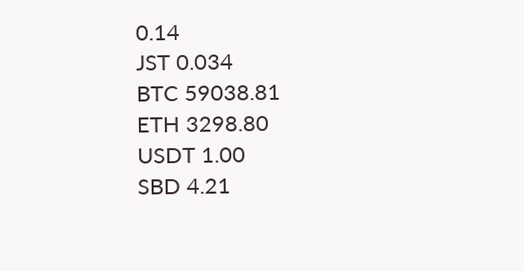0.14
JST 0.034
BTC 59038.81
ETH 3298.80
USDT 1.00
SBD 4.21